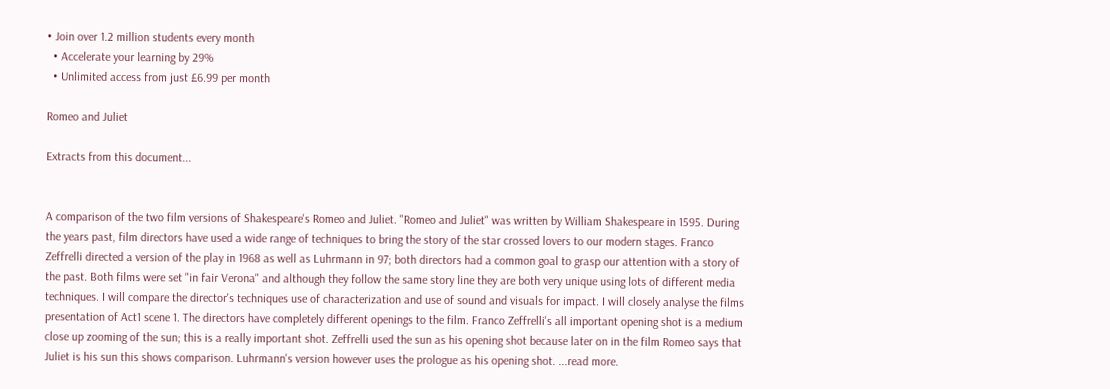• Join over 1.2 million students every month
  • Accelerate your learning by 29%
  • Unlimited access from just £6.99 per month

Romeo and Juliet

Extracts from this document...


A comparison of the two film versions of Shakespeare's Romeo and Juliet. "Romeo and Juliet" was written by William Shakespeare in 1595. During the years past, film directors have used a wide range of techniques to bring the story of the star crossed lovers to our modern stages. Franco Zeffrelli directed a version of the play in 1968 as well as Luhrmann in 97; both directors had a common goal to grasp our attention with a story of the past. Both films were set "in fair Verona" and although they follow the same story line they are both very unique using lots of different media techniques. I will compare the director's techniques use of characterization and use of sound and visuals for impact. I will closely analyse the films presentation of Act1 scene 1. The directors have completely different openings to the film. Franco Zeffrelli's all important opening shot is a medium close up zooming of the sun; this is a really important shot. Zeffrelli used the sun as his opening shot because later on in the film Romeo says that Juliet is his sun this shows comparison. Luhrmann's version however uses the prologue as his opening shot. ...read more.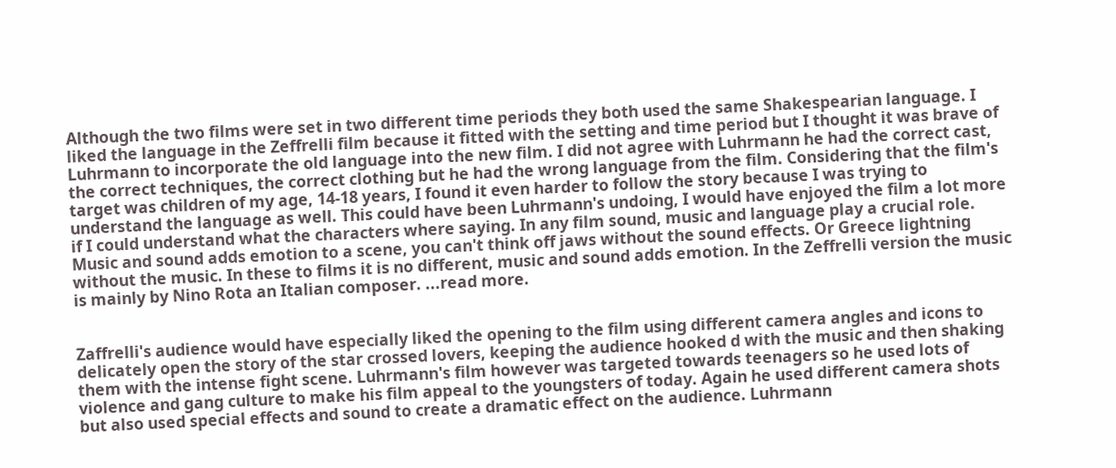Although the two films were set in two different time periods they both used the same Shakespearian language. I liked the language in the Zeffrelli film because it fitted with the setting and time period but I thought it was brave of Luhrmann to incorporate the old language into the new film. I did not agree with Luhrmann he had the correct cast, the correct techniques, the correct clothing but he had the wrong language from the film. Considering that the film's target was children of my age, 14-18 years, I found it even harder to follow the story because I was trying to understand the language as well. This could have been Luhrmann's undoing, I would have enjoyed the film a lot more if I could understand what the characters where saying. In any film sound, music and language play a crucial role. Music and sound adds emotion to a scene, you can't think off jaws without the sound effects. Or Greece lightning without the music. In these to films it is no different, music and sound adds emotion. In the Zeffrelli version the music is mainly by Nino Rota an Italian composer. ...read more.


Zaffrelli's audience would have especially liked the opening to the film using different camera angles and icons to delicately open the story of the star crossed lovers, keeping the audience hooked d with the music and then shaking them with the intense fight scene. Luhrmann's film however was targeted towards teenagers so he used lots of violence and gang culture to make his film appeal to the youngsters of today. Again he used different camera shots but also used special effects and sound to create a dramatic effect on the audience. Luhrmann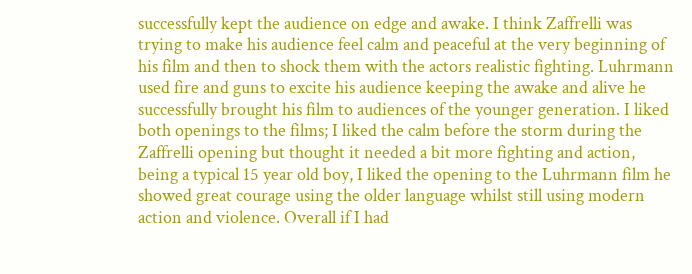successfully kept the audience on edge and awake. I think Zaffrelli was trying to make his audience feel calm and peaceful at the very beginning of his film and then to shock them with the actors realistic fighting. Luhrmann used fire and guns to excite his audience keeping the awake and alive he successfully brought his film to audiences of the younger generation. I liked both openings to the films; I liked the calm before the storm during the Zaffrelli opening but thought it needed a bit more fighting and action, being a typical 15 year old boy, I liked the opening to the Luhrmann film he showed great courage using the older language whilst still using modern action and violence. Overall if I had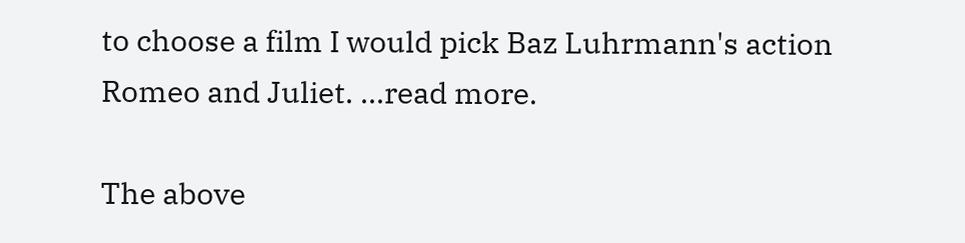to choose a film I would pick Baz Luhrmann's action Romeo and Juliet. ...read more.

The above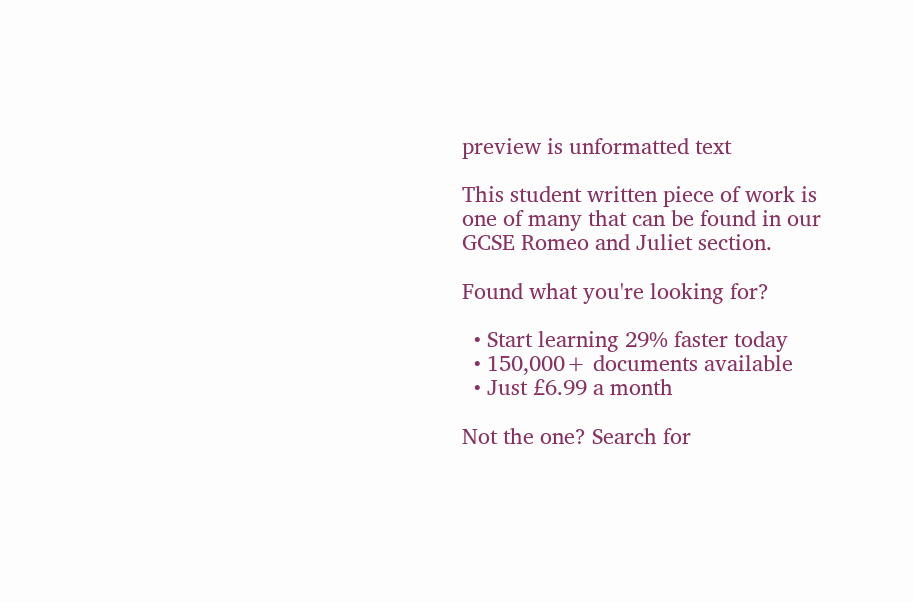preview is unformatted text

This student written piece of work is one of many that can be found in our GCSE Romeo and Juliet section.

Found what you're looking for?

  • Start learning 29% faster today
  • 150,000+ documents available
  • Just £6.99 a month

Not the one? Search for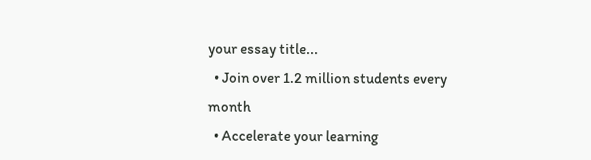your essay title...
  • Join over 1.2 million students every month
  • Accelerate your learning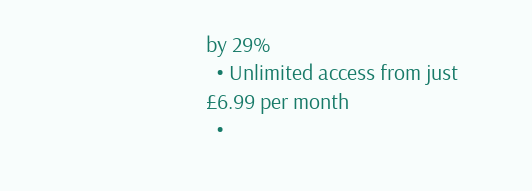by 29%
  • Unlimited access from just £6.99 per month
  •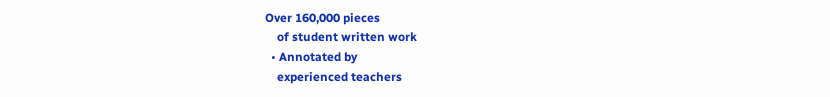Over 160,000 pieces
    of student written work
  • Annotated by
    experienced teachers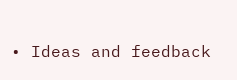• Ideas and feedback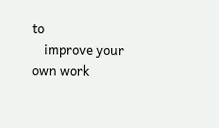to
    improve your own work